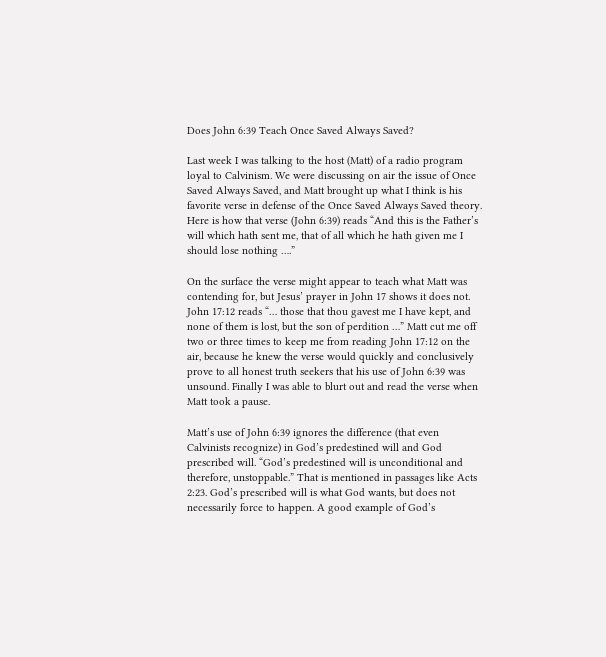Does John 6:39 Teach Once Saved Always Saved?

Last week I was talking to the host (Matt) of a radio program loyal to Calvinism. We were discussing on air the issue of Once Saved Always Saved, and Matt brought up what I think is his favorite verse in defense of the Once Saved Always Saved theory. Here is how that verse (John 6:39) reads “And this is the Father’s will which hath sent me, that of all which he hath given me I should lose nothing ….”

On the surface the verse might appear to teach what Matt was contending for, but Jesus’ prayer in John 17 shows it does not. John 17:12 reads “… those that thou gavest me I have kept, and none of them is lost, but the son of perdition …” Matt cut me off two or three times to keep me from reading John 17:12 on the air, because he knew the verse would quickly and conclusively prove to all honest truth seekers that his use of John 6:39 was unsound. Finally I was able to blurt out and read the verse when Matt took a pause.

Matt’s use of John 6:39 ignores the difference (that even Calvinists recognize) in God’s predestined will and God prescribed will. “God’s predestined will is unconditional and therefore, unstoppable.” That is mentioned in passages like Acts 2:23. God’s prescribed will is what God wants, but does not necessarily force to happen. A good example of God’s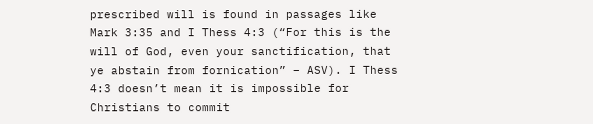prescribed will is found in passages like Mark 3:35 and I Thess 4:3 (“For this is the will of God, even your sanctification, that ye abstain from fornication” – ASV). I Thess 4:3 doesn’t mean it is impossible for Christians to commit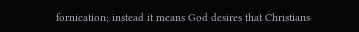fornication; instead it means God desires that Christians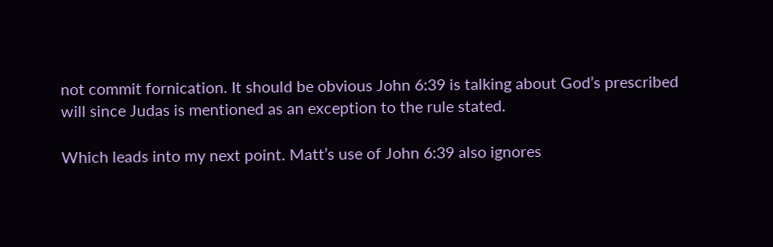not commit fornication. It should be obvious John 6:39 is talking about God’s prescribed will since Judas is mentioned as an exception to the rule stated.

Which leads into my next point. Matt’s use of John 6:39 also ignores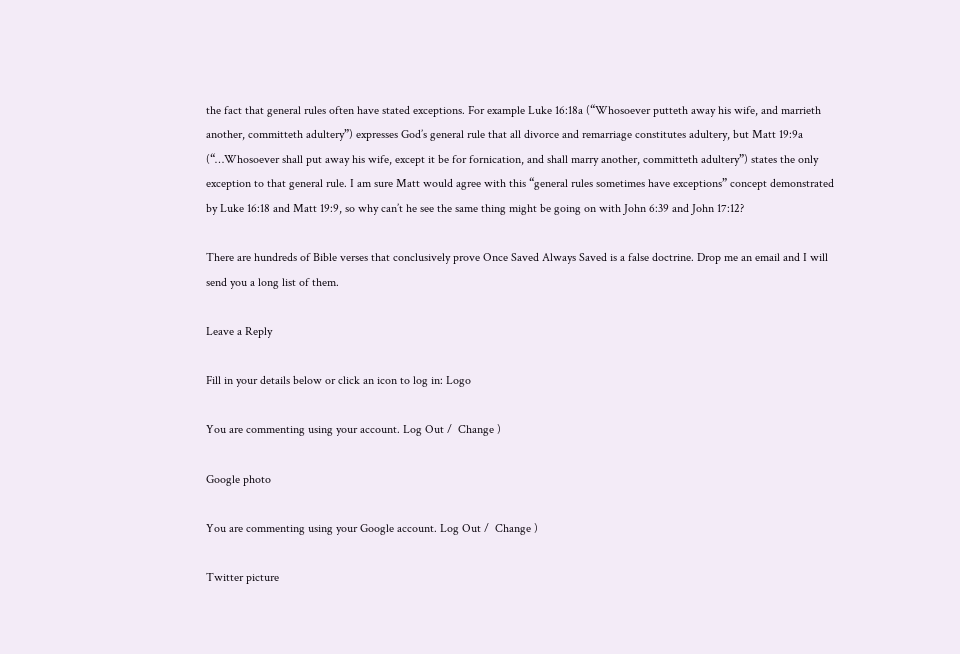the fact that general rules often have stated exceptions. For example Luke 16:18a (“Whosoever putteth away his wife, and marrieth another, committeth adultery”) expresses God’s general rule that all divorce and remarriage constitutes adultery, but Matt 19:9a (“…Whosoever shall put away his wife, except it be for fornication, and shall marry another, committeth adultery”) states the only exception to that general rule. I am sure Matt would agree with this “general rules sometimes have exceptions” concept demonstrated by Luke 16:18 and Matt 19:9, so why can’t he see the same thing might be going on with John 6:39 and John 17:12?

There are hundreds of Bible verses that conclusively prove Once Saved Always Saved is a false doctrine. Drop me an email and I will send you a long list of them.

Leave a Reply

Fill in your details below or click an icon to log in: Logo

You are commenting using your account. Log Out /  Change )

Google photo

You are commenting using your Google account. Log Out /  Change )

Twitter picture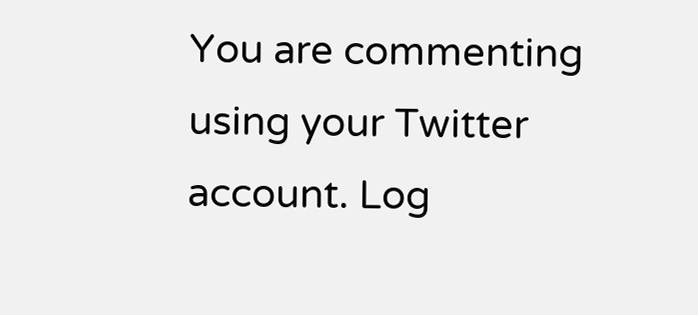You are commenting using your Twitter account. Log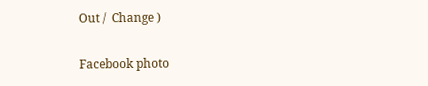Out /  Change )

Facebook photo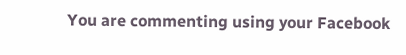You are commenting using your Facebook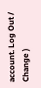account. Log Out /  Change )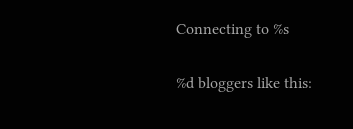Connecting to %s

%d bloggers like this: